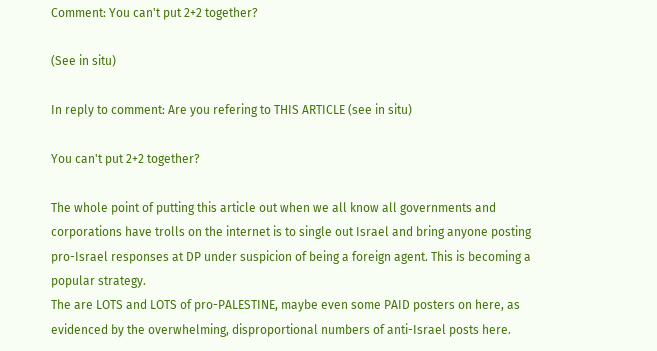Comment: You can't put 2+2 together?

(See in situ)

In reply to comment: Are you refering to THIS ARTICLE (see in situ)

You can't put 2+2 together?

The whole point of putting this article out when we all know all governments and corporations have trolls on the internet is to single out Israel and bring anyone posting pro-Israel responses at DP under suspicion of being a foreign agent. This is becoming a popular strategy.
The are LOTS and LOTS of pro-PALESTINE, maybe even some PAID posters on here, as evidenced by the overwhelming, disproportional numbers of anti-Israel posts here.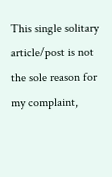This single solitary article/post is not the sole reason for my complaint,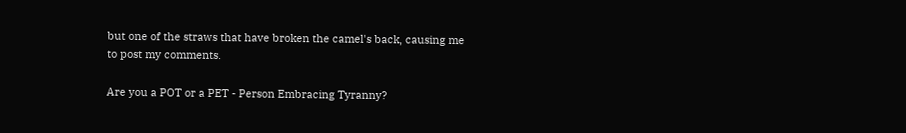but one of the straws that have broken the camel's back, causing me to post my comments.

Are you a POT or a PET - Person Embracing Tyranny?